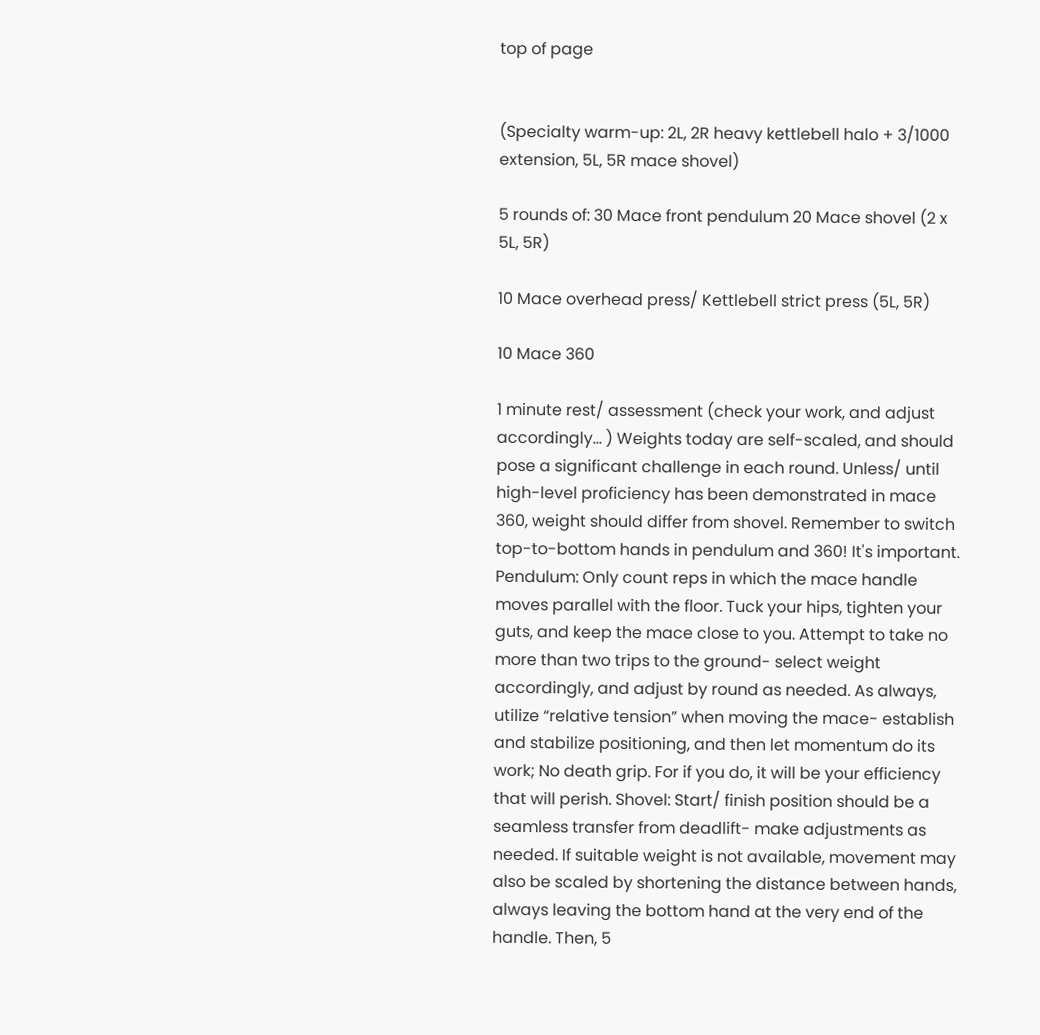top of page


(Specialty warm-up: 2L, 2R heavy kettlebell halo + 3/1000 extension, 5L, 5R mace shovel)

5 rounds of: 30 Mace front pendulum 20 Mace shovel (2 x 5L, 5R)

10 Mace overhead press/ Kettlebell strict press (5L, 5R)

10 Mace 360

1 minute rest/ assessment (check your work, and adjust accordingly... ) Weights today are self-scaled, and should pose a significant challenge in each round. Unless/ until high-level proficiency has been demonstrated in mace 360, weight should differ from shovel. Remember to switch top-to-bottom hands in pendulum and 360! It's important. Pendulum: Only count reps in which the mace handle moves parallel with the floor. Tuck your hips, tighten your guts, and keep the mace close to you. Attempt to take no more than two trips to the ground- select weight accordingly, and adjust by round as needed. As always, utilize “relative tension” when moving the mace- establish and stabilize positioning, and then let momentum do its work; No death grip. For if you do, it will be your efficiency that will perish. Shovel: Start/ finish position should be a seamless transfer from deadlift- make adjustments as needed. If suitable weight is not available, movement may also be scaled by shortening the distance between hands, always leaving the bottom hand at the very end of the handle. Then, 5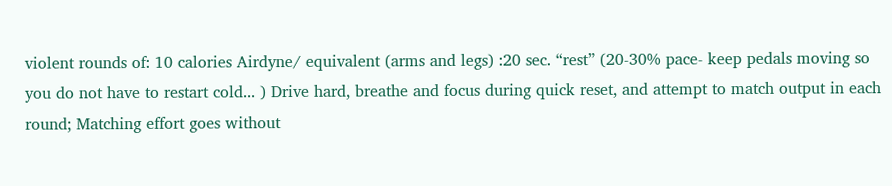violent rounds of: 10 calories Airdyne/ equivalent (arms and legs) :20 sec. “rest” (20-30% pace- keep pedals moving so you do not have to restart cold... ) Drive hard, breathe and focus during quick reset, and attempt to match output in each round; Matching effort goes without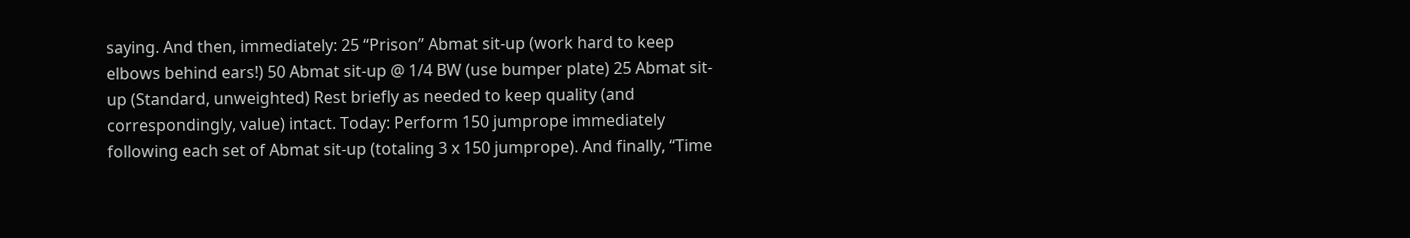saying. And then, immediately: 25 “Prison” Abmat sit-up (work hard to keep elbows behind ears!) 50 Abmat sit-up @ 1/4 BW (use bumper plate) 25 Abmat sit-up (Standard, unweighted) Rest briefly as needed to keep quality (and correspondingly, value) intact. Today: Perform 150 jumprope immediately following each set of Abmat sit-up (totaling 3 x 150 jumprope). And finally, “Time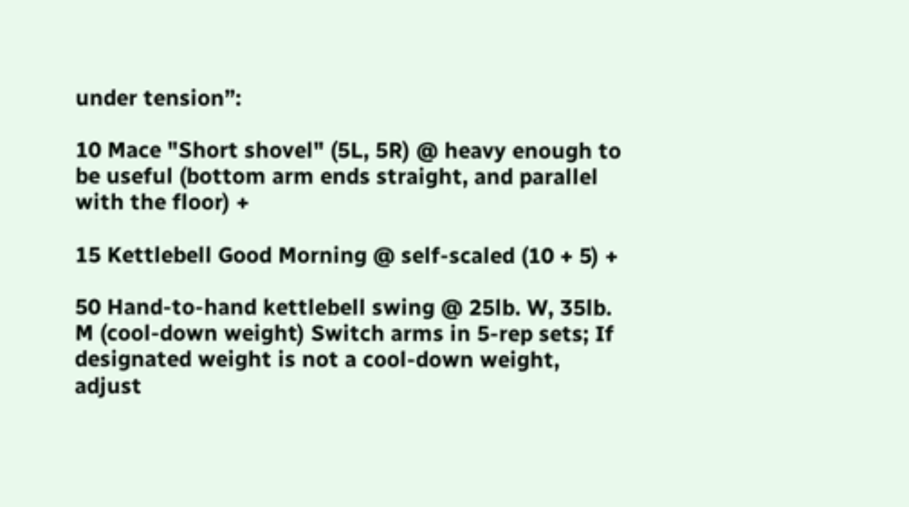under tension”:

10 Mace "Short shovel" (5L, 5R) @ heavy enough to be useful (bottom arm ends straight, and parallel with the floor) +

15 Kettlebell Good Morning @ self-scaled (10 + 5) +

50 Hand-to-hand kettlebell swing @ 25lb. W, 35lb. M (cool-down weight) Switch arms in 5-rep sets; If designated weight is not a cool-down weight, adjust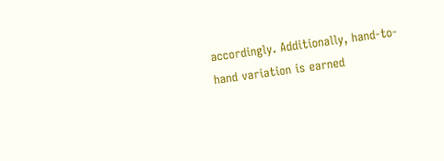accordingly. Additionally, hand-to-hand variation is earned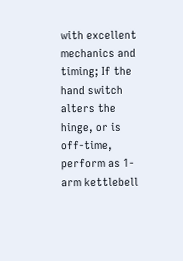with excellent mechanics and timing; If the hand switch alters the hinge, or is off-time, perform as 1-arm kettlebell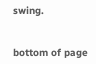swing.


bottom of page